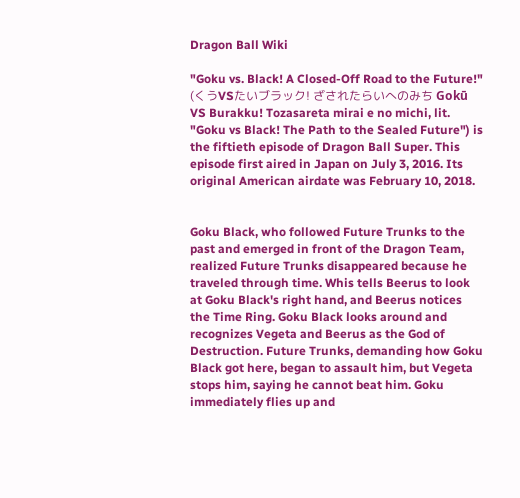Dragon Ball Wiki

"Goku vs. Black! A Closed-Off Road to the Future!" (くうVSたいブラック! ざされたらいへのみち Gokū VS Burakku! Tozasareta mirai e no michi, lit. "Goku vs Black! The Path to the Sealed Future") is the fiftieth episode of Dragon Ball Super. This episode first aired in Japan on July 3, 2016. Its original American airdate was February 10, 2018.


Goku Black, who followed Future Trunks to the past and emerged in front of the Dragon Team, realized Future Trunks disappeared because he traveled through time. Whis tells Beerus to look at Goku Black's right hand, and Beerus notices the Time Ring. Goku Black looks around and recognizes Vegeta and Beerus as the God of Destruction. Future Trunks, demanding how Goku Black got here, began to assault him, but Vegeta stops him, saying he cannot beat him. Goku immediately flies up and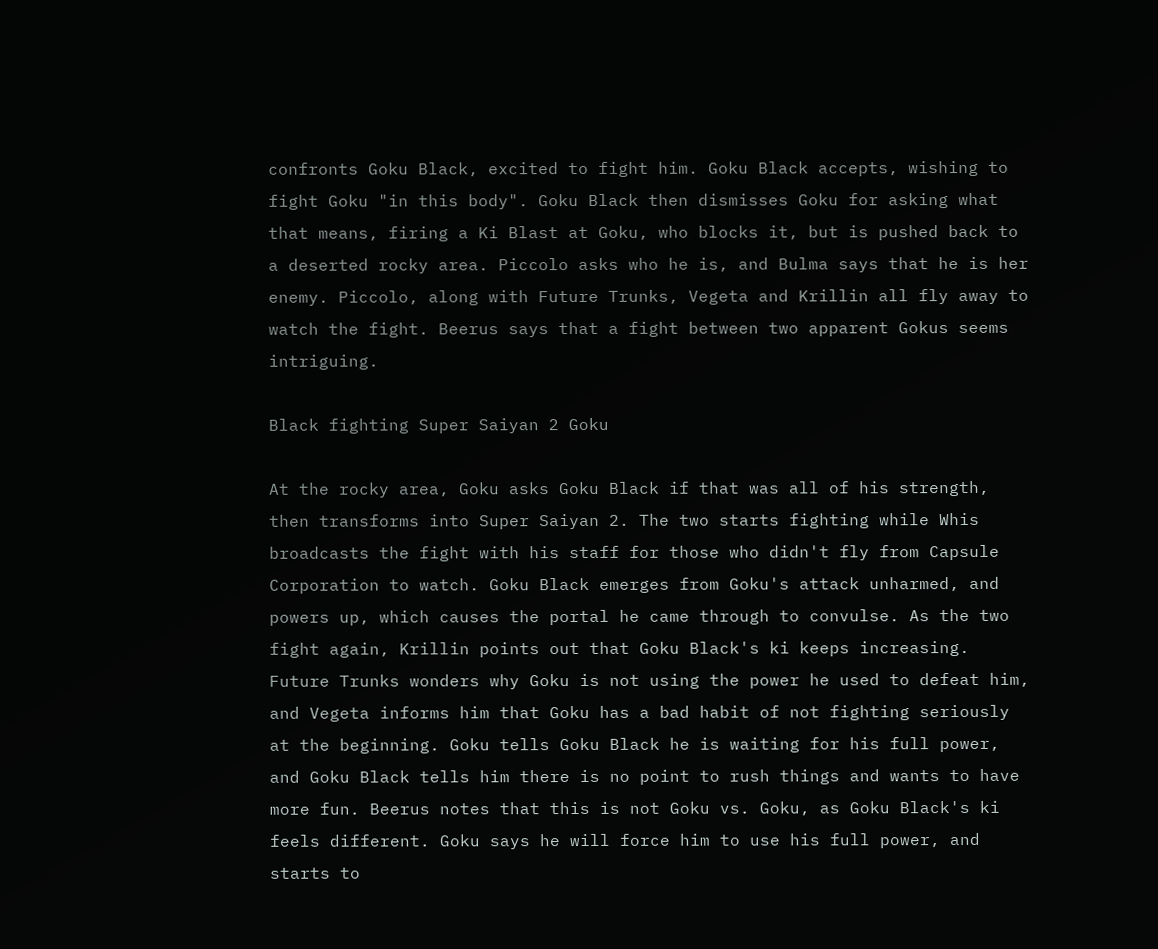confronts Goku Black, excited to fight him. Goku Black accepts, wishing to fight Goku "in this body". Goku Black then dismisses Goku for asking what that means, firing a Ki Blast at Goku, who blocks it, but is pushed back to a deserted rocky area. Piccolo asks who he is, and Bulma says that he is her enemy. Piccolo, along with Future Trunks, Vegeta and Krillin all fly away to watch the fight. Beerus says that a fight between two apparent Gokus seems intriguing.

Black fighting Super Saiyan 2 Goku

At the rocky area, Goku asks Goku Black if that was all of his strength, then transforms into Super Saiyan 2. The two starts fighting while Whis broadcasts the fight with his staff for those who didn't fly from Capsule Corporation to watch. Goku Black emerges from Goku's attack unharmed, and powers up, which causes the portal he came through to convulse. As the two fight again, Krillin points out that Goku Black's ki keeps increasing. Future Trunks wonders why Goku is not using the power he used to defeat him, and Vegeta informs him that Goku has a bad habit of not fighting seriously at the beginning. Goku tells Goku Black he is waiting for his full power, and Goku Black tells him there is no point to rush things and wants to have more fun. Beerus notes that this is not Goku vs. Goku, as Goku Black's ki feels different. Goku says he will force him to use his full power, and starts to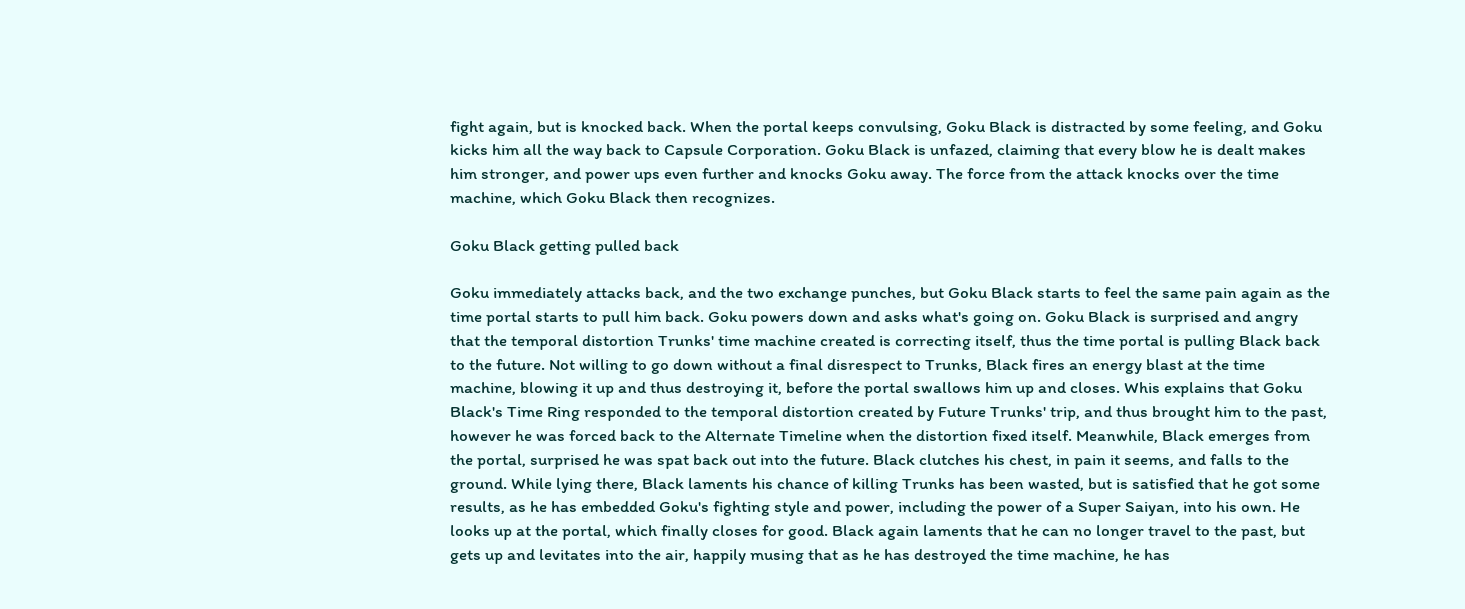fight again, but is knocked back. When the portal keeps convulsing, Goku Black is distracted by some feeling, and Goku kicks him all the way back to Capsule Corporation. Goku Black is unfazed, claiming that every blow he is dealt makes him stronger, and power ups even further and knocks Goku away. The force from the attack knocks over the time machine, which Goku Black then recognizes.

Goku Black getting pulled back

Goku immediately attacks back, and the two exchange punches, but Goku Black starts to feel the same pain again as the time portal starts to pull him back. Goku powers down and asks what's going on. Goku Black is surprised and angry that the temporal distortion Trunks' time machine created is correcting itself, thus the time portal is pulling Black back to the future. Not willing to go down without a final disrespect to Trunks, Black fires an energy blast at the time machine, blowing it up and thus destroying it, before the portal swallows him up and closes. Whis explains that Goku Black's Time Ring responded to the temporal distortion created by Future Trunks' trip, and thus brought him to the past, however he was forced back to the Alternate Timeline when the distortion fixed itself. Meanwhile, Black emerges from the portal, surprised he was spat back out into the future. Black clutches his chest, in pain it seems, and falls to the ground. While lying there, Black laments his chance of killing Trunks has been wasted, but is satisfied that he got some results, as he has embedded Goku's fighting style and power, including the power of a Super Saiyan, into his own. He looks up at the portal, which finally closes for good. Black again laments that he can no longer travel to the past, but gets up and levitates into the air, happily musing that as he has destroyed the time machine, he has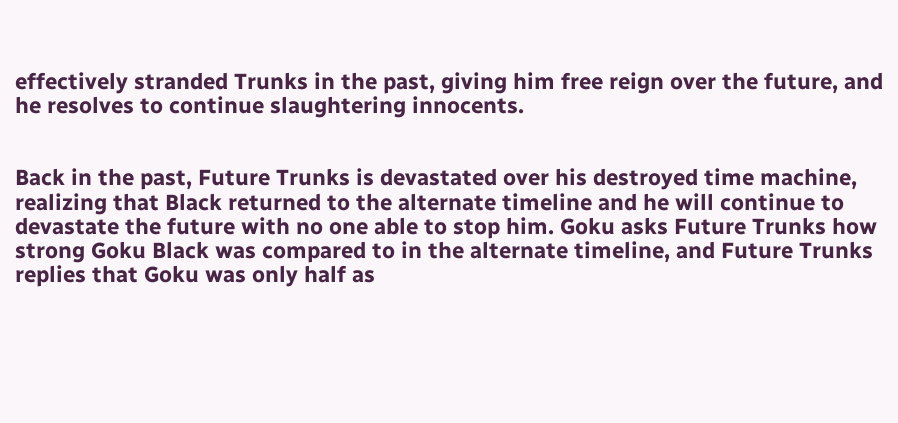effectively stranded Trunks in the past, giving him free reign over the future, and he resolves to continue slaughtering innocents.


Back in the past, Future Trunks is devastated over his destroyed time machine, realizing that Black returned to the alternate timeline and he will continue to devastate the future with no one able to stop him. Goku asks Future Trunks how strong Goku Black was compared to in the alternate timeline, and Future Trunks replies that Goku was only half as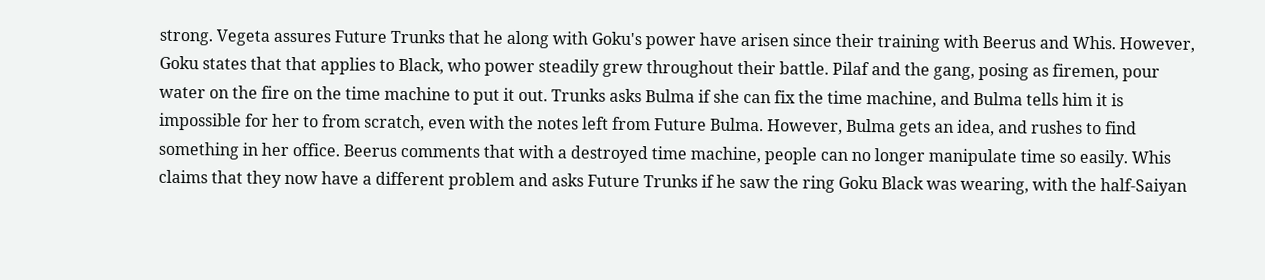strong. Vegeta assures Future Trunks that he along with Goku's power have arisen since their training with Beerus and Whis. However, Goku states that that applies to Black, who power steadily grew throughout their battle. Pilaf and the gang, posing as firemen, pour water on the fire on the time machine to put it out. Trunks asks Bulma if she can fix the time machine, and Bulma tells him it is impossible for her to from scratch, even with the notes left from Future Bulma. However, Bulma gets an idea, and rushes to find something in her office. Beerus comments that with a destroyed time machine, people can no longer manipulate time so easily. Whis claims that they now have a different problem and asks Future Trunks if he saw the ring Goku Black was wearing, with the half-Saiyan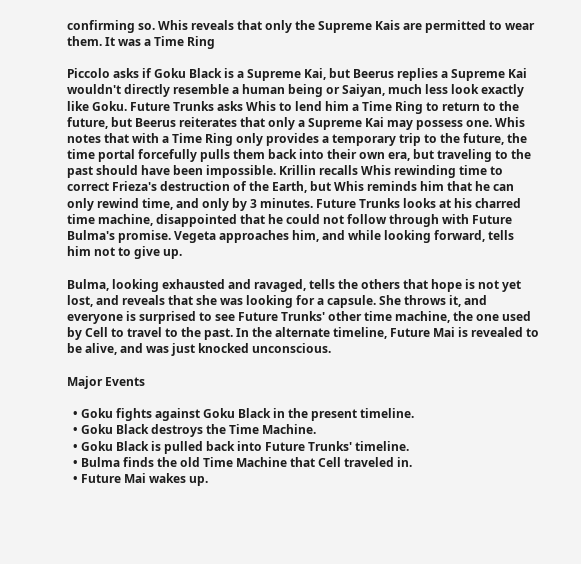confirming so. Whis reveals that only the Supreme Kais are permitted to wear them. It was a Time Ring

Piccolo asks if Goku Black is a Supreme Kai, but Beerus replies a Supreme Kai wouldn't directly resemble a human being or Saiyan, much less look exactly like Goku. Future Trunks asks Whis to lend him a Time Ring to return to the future, but Beerus reiterates that only a Supreme Kai may possess one. Whis notes that with a Time Ring only provides a temporary trip to the future, the time portal forcefully pulls them back into their own era, but traveling to the past should have been impossible. Krillin recalls Whis rewinding time to correct Frieza's destruction of the Earth, but Whis reminds him that he can only rewind time, and only by 3 minutes. Future Trunks looks at his charred time machine, disappointed that he could not follow through with Future Bulma's promise. Vegeta approaches him, and while looking forward, tells him not to give up.

Bulma, looking exhausted and ravaged, tells the others that hope is not yet lost, and reveals that she was looking for a capsule. She throws it, and everyone is surprised to see Future Trunks' other time machine, the one used by Cell to travel to the past. In the alternate timeline, Future Mai is revealed to be alive, and was just knocked unconscious.

Major Events

  • Goku fights against Goku Black in the present timeline.
  • Goku Black destroys the Time Machine.
  • Goku Black is pulled back into Future Trunks' timeline.
  • Bulma finds the old Time Machine that Cell traveled in.
  • Future Mai wakes up.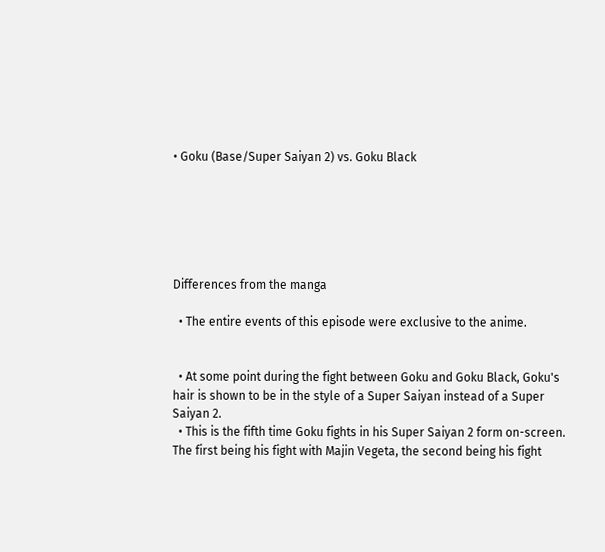• Goku (Base/Super Saiyan 2) vs. Goku Black






Differences from the manga

  • The entire events of this episode were exclusive to the anime.


  • At some point during the fight between Goku and Goku Black, Goku's hair is shown to be in the style of a Super Saiyan instead of a Super Saiyan 2.
  • This is the fifth time Goku fights in his Super Saiyan 2 form on-screen. The first being his fight with Majin Vegeta, the second being his fight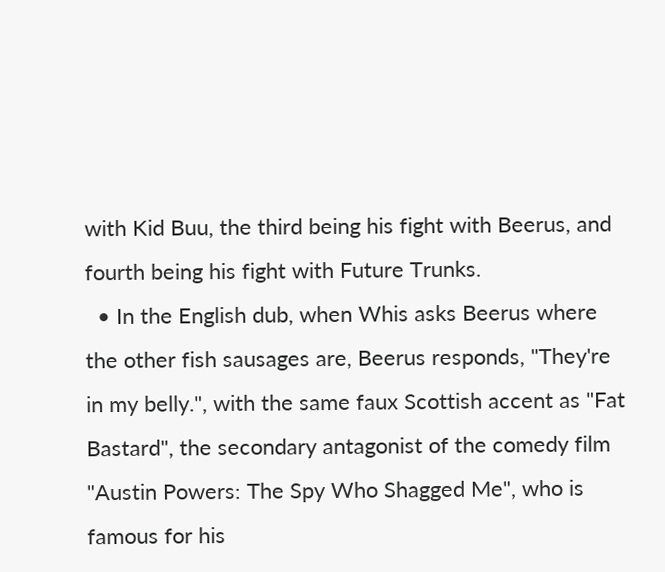with Kid Buu, the third being his fight with Beerus, and fourth being his fight with Future Trunks.
  • In the English dub, when Whis asks Beerus where the other fish sausages are, Beerus responds, "They're in my belly.", with the same faux Scottish accent as "Fat Bastard", the secondary antagonist of the comedy film "Austin Powers: The Spy Who Shagged Me", who is famous for his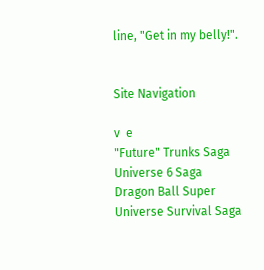line, "Get in my belly!".


Site Navigation

v  e
"Future" Trunks Saga
Universe 6 Saga
Dragon Ball Super
Universe Survival Saga